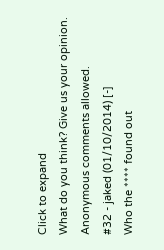Click to expand
What do you think? Give us your opinion. Anonymous comments allowed.
#32 - jaked (01/10/2014) [-]
Who the **** found out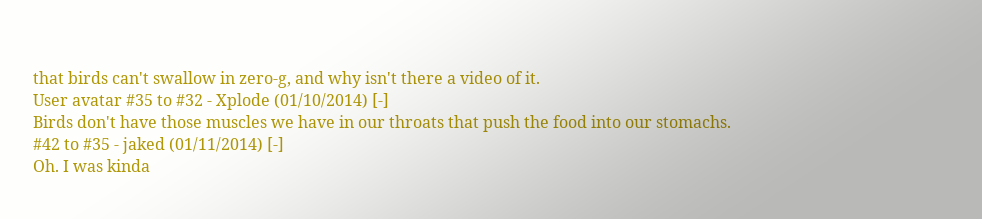that birds can't swallow in zero-g, and why isn't there a video of it.
User avatar #35 to #32 - Xplode (01/10/2014) [-]
Birds don't have those muscles we have in our throats that push the food into our stomachs.
#42 to #35 - jaked (01/11/2014) [-]
Oh. I was kinda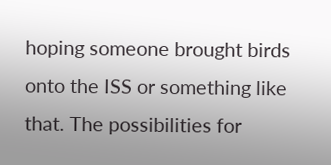hoping someone brought birds onto the ISS or something like that. The possibilities for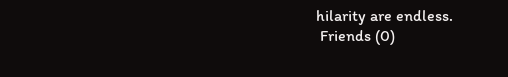hilarity are endless.
 Friends (0)